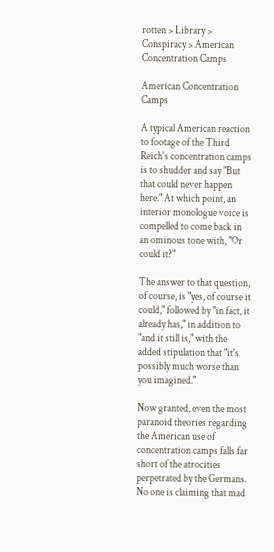rotten > Library > Conspiracy > American Concentration Camps

American Concentration Camps

A typical American reaction to footage of the Third Reich's concentration camps is to shudder and say "But that could never happen here." At which point, an interior monologue voice is compelled to come back in an ominous tone with, "Or could it?"

The answer to that question, of course, is "yes, of course it could," followed by "in fact, it already has," in addition to "and it still is," with the added stipulation that "it's possibly much worse than you imagined."

Now granted, even the most paranoid theories regarding the American use of concentration camps falls far short of the atrocities perpetrated by the Germans. No one is claiming that mad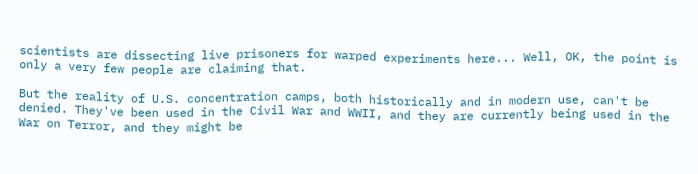scientists are dissecting live prisoners for warped experiments here... Well, OK, the point is only a very few people are claiming that.

But the reality of U.S. concentration camps, both historically and in modern use, can't be denied. They've been used in the Civil War and WWII, and they are currently being used in the War on Terror, and they might be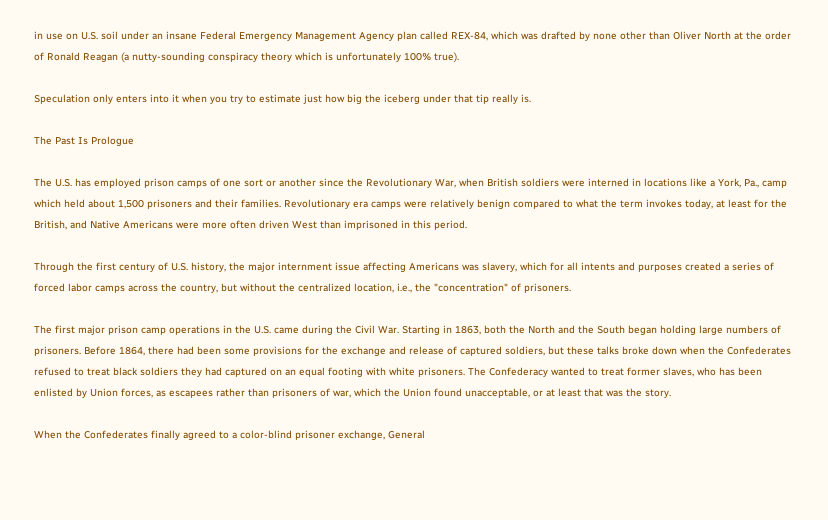in use on U.S. soil under an insane Federal Emergency Management Agency plan called REX-84, which was drafted by none other than Oliver North at the order of Ronald Reagan (a nutty-sounding conspiracy theory which is unfortunately 100% true).

Speculation only enters into it when you try to estimate just how big the iceberg under that tip really is.

The Past Is Prologue

The U.S. has employed prison camps of one sort or another since the Revolutionary War, when British soldiers were interned in locations like a York, Pa., camp which held about 1,500 prisoners and their families. Revolutionary era camps were relatively benign compared to what the term invokes today, at least for the British, and Native Americans were more often driven West than imprisoned in this period.

Through the first century of U.S. history, the major internment issue affecting Americans was slavery, which for all intents and purposes created a series of forced labor camps across the country, but without the centralized location, i.e., the "concentration" of prisoners.

The first major prison camp operations in the U.S. came during the Civil War. Starting in 1863, both the North and the South began holding large numbers of prisoners. Before 1864, there had been some provisions for the exchange and release of captured soldiers, but these talks broke down when the Confederates refused to treat black soldiers they had captured on an equal footing with white prisoners. The Confederacy wanted to treat former slaves, who has been enlisted by Union forces, as escapees rather than prisoners of war, which the Union found unacceptable, or at least that was the story.

When the Confederates finally agreed to a color-blind prisoner exchange, General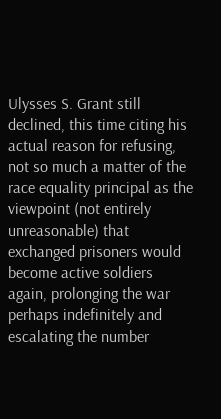Ulysses S. Grant still declined, this time citing his actual reason for refusing, not so much a matter of the race equality principal as the viewpoint (not entirely unreasonable) that exchanged prisoners would become active soldiers again, prolonging the war perhaps indefinitely and escalating the number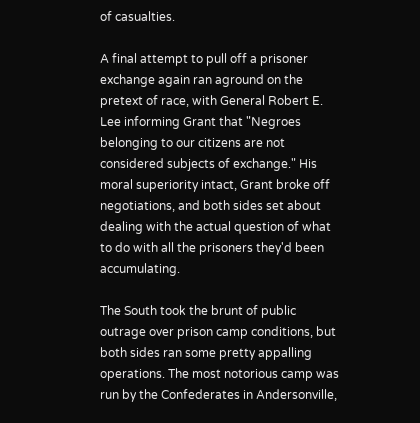of casualties.

A final attempt to pull off a prisoner exchange again ran aground on the pretext of race, with General Robert E. Lee informing Grant that "Negroes belonging to our citizens are not considered subjects of exchange." His moral superiority intact, Grant broke off negotiations, and both sides set about dealing with the actual question of what to do with all the prisoners they'd been accumulating.

The South took the brunt of public outrage over prison camp conditions, but both sides ran some pretty appalling operations. The most notorious camp was run by the Confederates in Andersonville,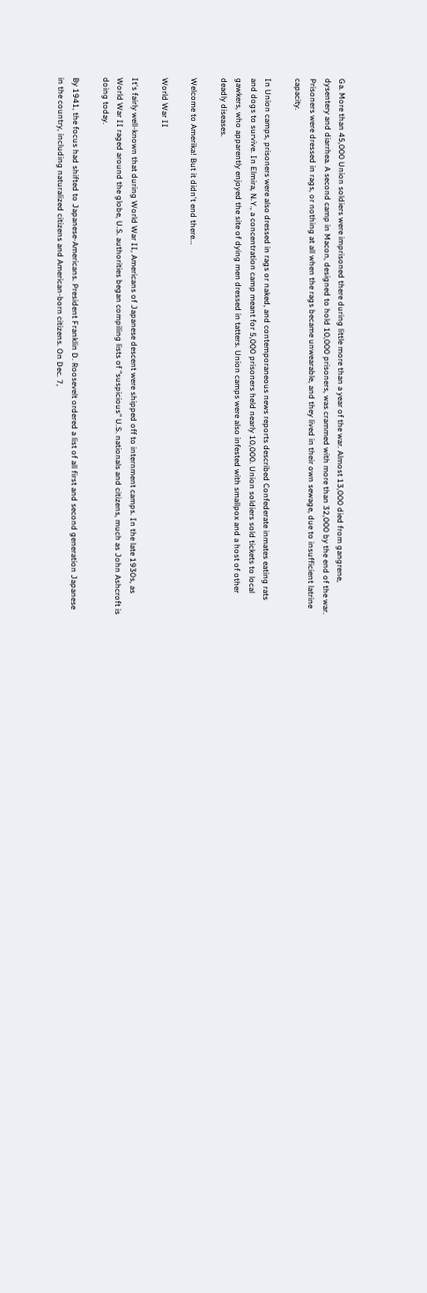Ga. More than 45,000 Union soldiers were imprisoned there during little more than a year of the war. Almost 13,000 died from gangrene, dysentery and diarrhea. A second camp in Macon, designed to hold 10,000 prisoners, was crammed with more than 32,000 by the end of the war. Prisoners were dressed in rags, or nothing at all when the rags became unwearable, and they lived in their own sewage, due to insufficient latrine capacity.

In Union camps, prisoners were also dressed in rags or naked, and contemporaneous news reports described Confederate inmates eating rats and dogs to survive. In Elmira, N.Y., a concentration camp meant for 5,000 prisoners held nearly 10,000. Union soldiers sold tickets to local gawkers, who apparently enjoyed the site of dying men dressed in tatters. Union camps were also infested with smallpox and a host of other deadly diseases.

Welcome to Amerika! But it didn't end there...

World War II

It's fairly well-known that during World War II, Americans of Japanese descent were shipped off to internment camps. In the late 1930s, as World War II raged around the globe, U.S. authorities began compiling lists of "suspicious" U.S. nationals and citizens, much as John Ashcroft is doing today.

By 1941, the focus had shifted to Japanese-Americans. President Franklin D. Roosevelt ordered a list of all first and second generation Japanese in the country, including naturalized citizens and American-born citizens. On Dec. 7,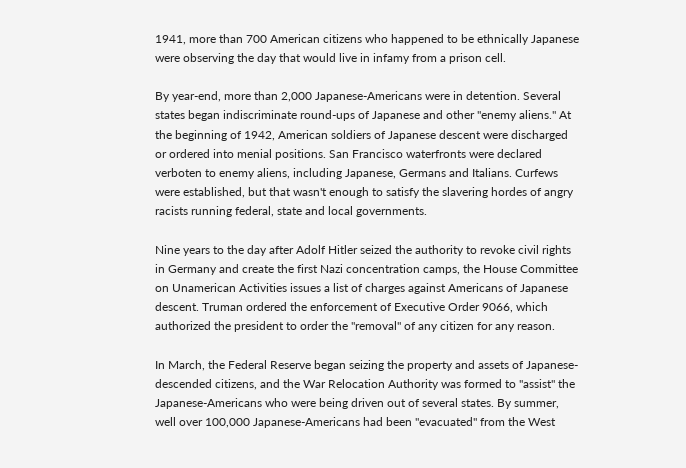1941, more than 700 American citizens who happened to be ethnically Japanese were observing the day that would live in infamy from a prison cell.

By year-end, more than 2,000 Japanese-Americans were in detention. Several states began indiscriminate round-ups of Japanese and other "enemy aliens." At the beginning of 1942, American soldiers of Japanese descent were discharged or ordered into menial positions. San Francisco waterfronts were declared verboten to enemy aliens, including Japanese, Germans and Italians. Curfews were established, but that wasn't enough to satisfy the slavering hordes of angry racists running federal, state and local governments.

Nine years to the day after Adolf Hitler seized the authority to revoke civil rights in Germany and create the first Nazi concentration camps, the House Committee on Unamerican Activities issues a list of charges against Americans of Japanese descent. Truman ordered the enforcement of Executive Order 9066, which authorized the president to order the "removal" of any citizen for any reason.

In March, the Federal Reserve began seizing the property and assets of Japanese-descended citizens, and the War Relocation Authority was formed to "assist" the Japanese-Americans who were being driven out of several states. By summer, well over 100,000 Japanese-Americans had been "evacuated" from the West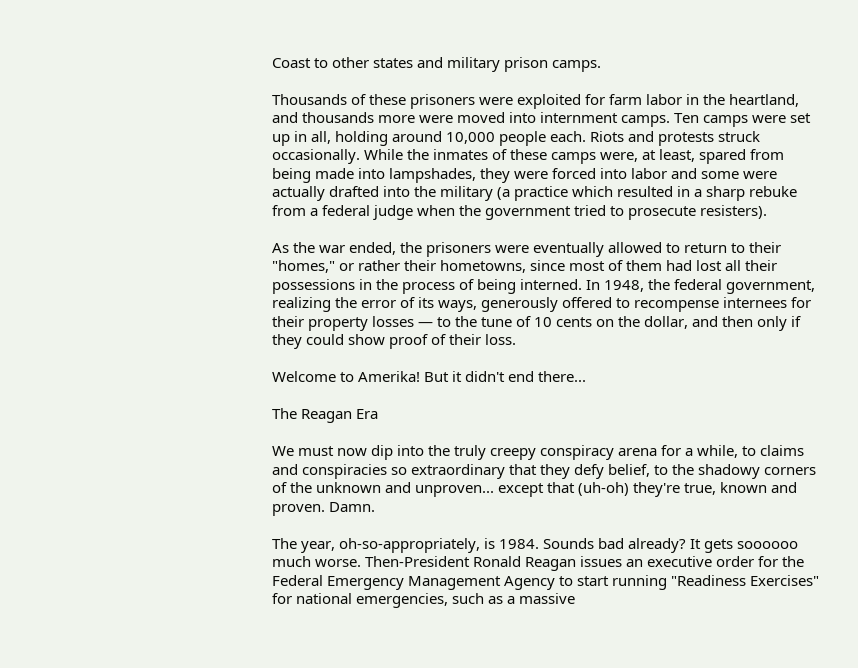Coast to other states and military prison camps.

Thousands of these prisoners were exploited for farm labor in the heartland, and thousands more were moved into internment camps. Ten camps were set up in all, holding around 10,000 people each. Riots and protests struck occasionally. While the inmates of these camps were, at least, spared from being made into lampshades, they were forced into labor and some were actually drafted into the military (a practice which resulted in a sharp rebuke from a federal judge when the government tried to prosecute resisters).

As the war ended, the prisoners were eventually allowed to return to their "homes," or rather their hometowns, since most of them had lost all their possessions in the process of being interned. In 1948, the federal government, realizing the error of its ways, generously offered to recompense internees for their property losses — to the tune of 10 cents on the dollar, and then only if they could show proof of their loss.

Welcome to Amerika! But it didn't end there...

The Reagan Era

We must now dip into the truly creepy conspiracy arena for a while, to claims and conspiracies so extraordinary that they defy belief, to the shadowy corners of the unknown and unproven... except that (uh-oh) they're true, known and proven. Damn.

The year, oh-so-appropriately, is 1984. Sounds bad already? It gets soooooo much worse. Then-President Ronald Reagan issues an executive order for the Federal Emergency Management Agency to start running "Readiness Exercises" for national emergencies, such as a massive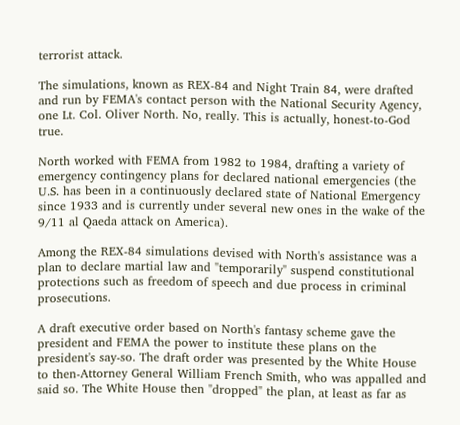terrorist attack.

The simulations, known as REX-84 and Night Train 84, were drafted and run by FEMA's contact person with the National Security Agency, one Lt. Col. Oliver North. No, really. This is actually, honest-to-God true.

North worked with FEMA from 1982 to 1984, drafting a variety of emergency contingency plans for declared national emergencies (the U.S. has been in a continuously declared state of National Emergency since 1933 and is currently under several new ones in the wake of the 9/11 al Qaeda attack on America).

Among the REX-84 simulations devised with North's assistance was a plan to declare martial law and "temporarily" suspend constitutional protections such as freedom of speech and due process in criminal prosecutions.

A draft executive order based on North's fantasy scheme gave the president and FEMA the power to institute these plans on the president's say-so. The draft order was presented by the White House to then-Attorney General William French Smith, who was appalled and said so. The White House then "dropped" the plan, at least as far as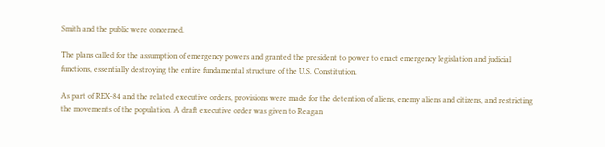Smith and the public were concerned.

The plans called for the assumption of emergency powers and granted the president to power to enact emergency legislation and judicial functions, essentially destroying the entire fundamental structure of the U.S. Constitution.

As part of REX-84 and the related executive orders, provisions were made for the detention of aliens, enemy aliens and citizens, and restricting the movements of the population. A draft executive order was given to Reagan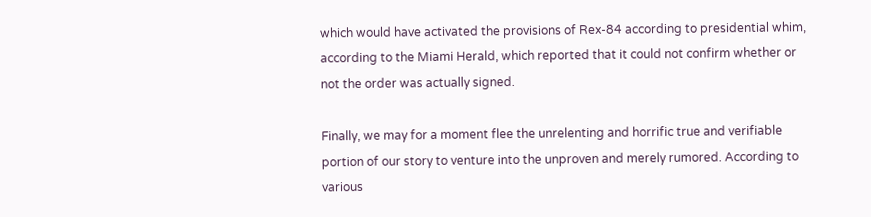which would have activated the provisions of Rex-84 according to presidential whim, according to the Miami Herald, which reported that it could not confirm whether or not the order was actually signed.

Finally, we may for a moment flee the unrelenting and horrific true and verifiable portion of our story to venture into the unproven and merely rumored. According to various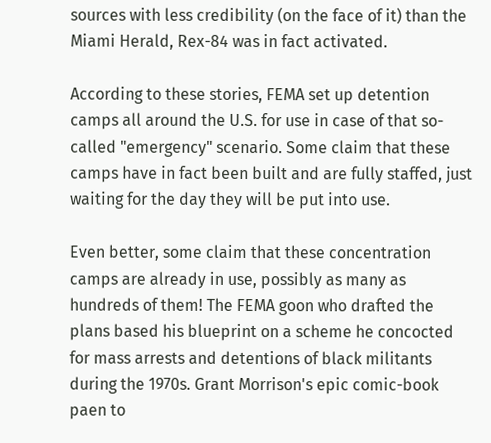sources with less credibility (on the face of it) than the Miami Herald, Rex-84 was in fact activated.

According to these stories, FEMA set up detention camps all around the U.S. for use in case of that so-called "emergency" scenario. Some claim that these camps have in fact been built and are fully staffed, just waiting for the day they will be put into use.

Even better, some claim that these concentration camps are already in use, possibly as many as hundreds of them! The FEMA goon who drafted the plans based his blueprint on a scheme he concocted for mass arrests and detentions of black militants during the 1970s. Grant Morrison's epic comic-book paen to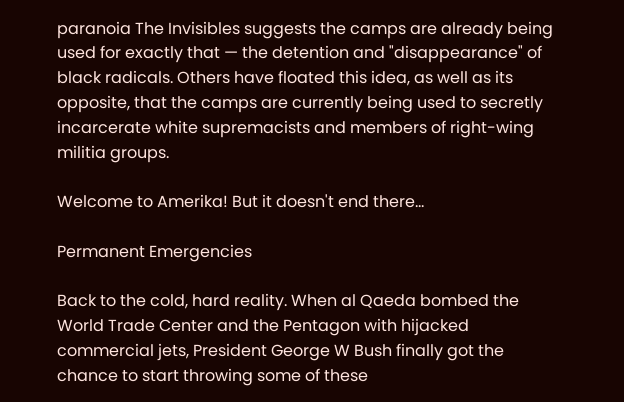paranoia The Invisibles suggests the camps are already being used for exactly that — the detention and "disappearance" of black radicals. Others have floated this idea, as well as its opposite, that the camps are currently being used to secretly incarcerate white supremacists and members of right-wing militia groups.

Welcome to Amerika! But it doesn't end there...

Permanent Emergencies

Back to the cold, hard reality. When al Qaeda bombed the World Trade Center and the Pentagon with hijacked commercial jets, President George W Bush finally got the chance to start throwing some of these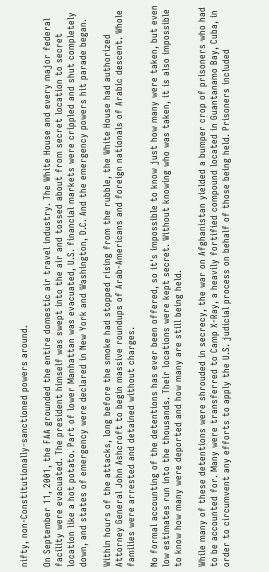nifty, non-Constitutionally-sanctioned powers around.

On September 11, 2001, the FAA grounded the entire domestic air travel industry. The White House and every major federal facility were evacuated. The president himself was swept into the air and tossed about from secret location to secret location like a hot potato. Part of lower Manhattan was evacuated, U.S. financial markets were crippled and shut completely down, and states of emergency were declared in New York and Washington, D.C. And the emergency powers hit parade began.

Within hours of the attacks, long before the smoke had stopped rising from the rubble, the White House had authorized Attorney General John Ashcroft to begin massive roundups of Arab-Americans and foreign nationals of Arabic descent. Whole families were arrested and detained without charges.

No formal accounting of the detentions has ever been offered, so it's impossible to know just how many were taken, but even low estimates run into the thousands. Their locations were kept secret. Without knowing who was taken, it is also impossible to know how many were deported and how many are still being held.

While many of these detentions were shrouded in secrecy, the war on Afghanistan yielded a bumper crop of prisoners who had to be accounted for. Many were transferred to Camp X-Ray, a heavily fortified compound located in Guantanamo Bay, Cuba, in order to circumvent any efforts to apply the U.S. judicial process on behalf of those being held. Prisoners included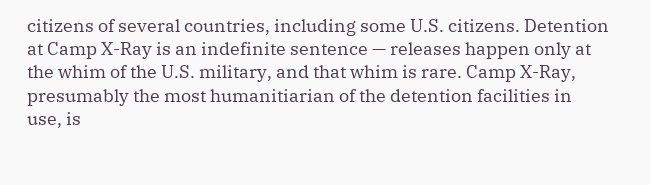citizens of several countries, including some U.S. citizens. Detention at Camp X-Ray is an indefinite sentence — releases happen only at the whim of the U.S. military, and that whim is rare. Camp X-Ray, presumably the most humanitiarian of the detention facilities in use, is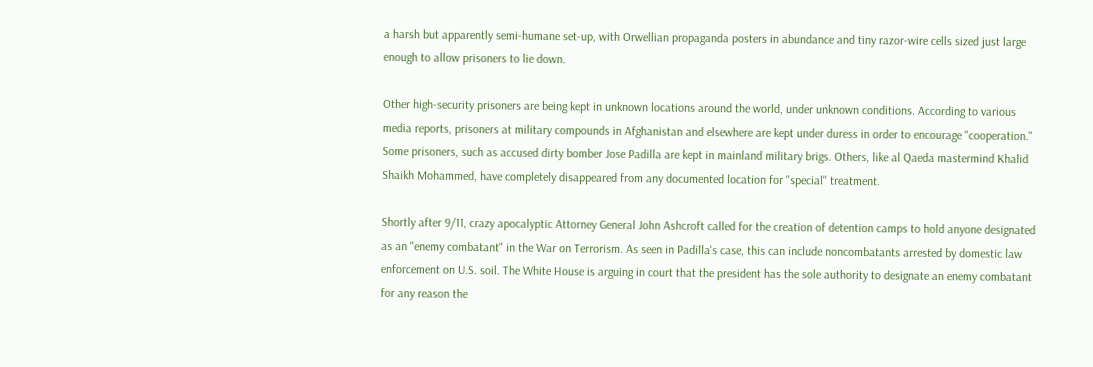a harsh but apparently semi-humane set-up, with Orwellian propaganda posters in abundance and tiny razor-wire cells sized just large enough to allow prisoners to lie down.

Other high-security prisoners are being kept in unknown locations around the world, under unknown conditions. According to various media reports, prisoners at military compounds in Afghanistan and elsewhere are kept under duress in order to encourage "cooperation." Some prisoners, such as accused dirty bomber Jose Padilla are kept in mainland military brigs. Others, like al Qaeda mastermind Khalid Shaikh Mohammed, have completely disappeared from any documented location for "special" treatment.

Shortly after 9/11, crazy apocalyptic Attorney General John Ashcroft called for the creation of detention camps to hold anyone designated as an "enemy combatant" in the War on Terrorism. As seen in Padilla's case, this can include noncombatants arrested by domestic law enforcement on U.S. soil. The White House is arguing in court that the president has the sole authority to designate an enemy combatant for any reason the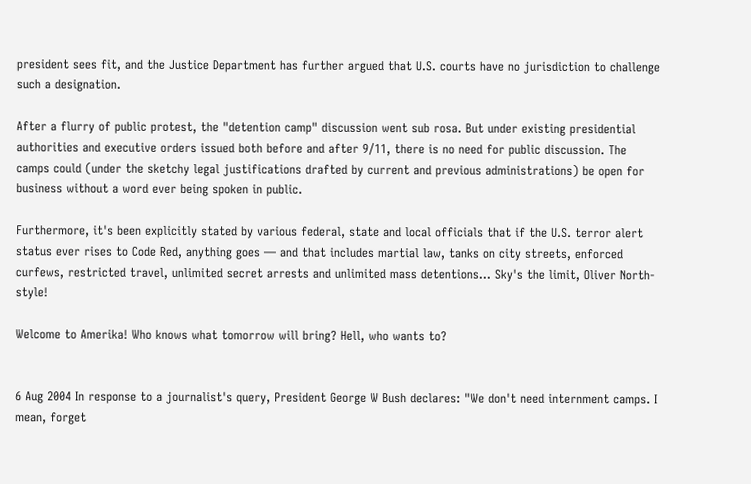president sees fit, and the Justice Department has further argued that U.S. courts have no jurisdiction to challenge such a designation.

After a flurry of public protest, the "detention camp" discussion went sub rosa. But under existing presidential authorities and executive orders issued both before and after 9/11, there is no need for public discussion. The camps could (under the sketchy legal justifications drafted by current and previous administrations) be open for business without a word ever being spoken in public.

Furthermore, it's been explicitly stated by various federal, state and local officials that if the U.S. terror alert status ever rises to Code Red, anything goes — and that includes martial law, tanks on city streets, enforced curfews, restricted travel, unlimited secret arrests and unlimited mass detentions... Sky's the limit, Oliver North-style!

Welcome to Amerika! Who knows what tomorrow will bring? Hell, who wants to?


6 Aug 2004 In response to a journalist's query, President George W Bush declares: "We don't need internment camps. I mean, forget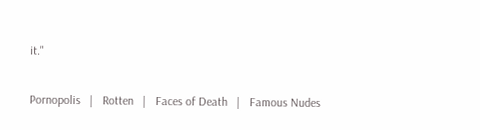it."

Pornopolis   |   Rotten   |   Faces of Death   |   Famous Nudes